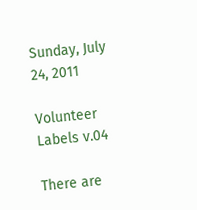Sunday, July 24, 2011

Volunteer Labels v.04

There are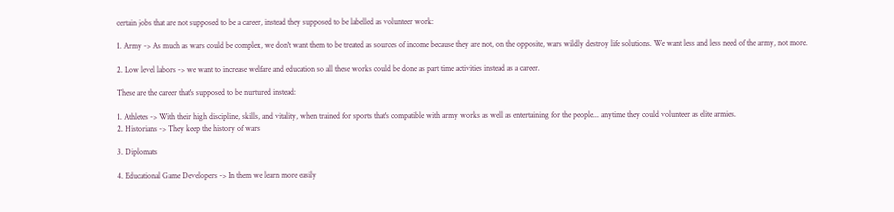certain jobs that are not supposed to be a career, instead they supposed to be labelled as volunteer work:

1. Army -> As much as wars could be complex, we don't want them to be treated as sources of income because they are not, on the opposite, wars wildly destroy life solutions. We want less and less need of the army, not more.

2. Low level labors -> we want to increase welfare and education so all these works could be done as part time activities instead as a career.

These are the career that's supposed to be nurtured instead:

1. Athletes -> With their high discipline, skills, and vitality, when trained for sports that's compatible with army works as well as entertaining for the people... anytime they could volunteer as elite armies.
2. Historians -> They keep the history of wars

3. Diplomats

4. Educational Game Developers -> In them we learn more easily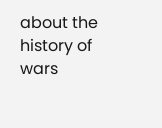about the history of wars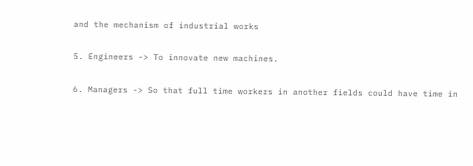and the mechanism of industrial works

5. Engineers -> To innovate new machines.

6. Managers -> So that full time workers in another fields could have time in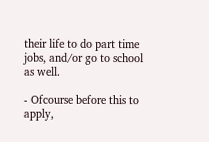their life to do part time jobs, and/or go to school as well.

- Ofcourse before this to apply,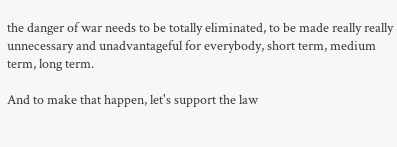the danger of war needs to be totally eliminated, to be made really really unnecessary and unadvantageful for everybody, short term, medium term, long term.

And to make that happen, let's support the law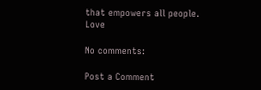that empowers all people. Love

No comments:

Post a Comment